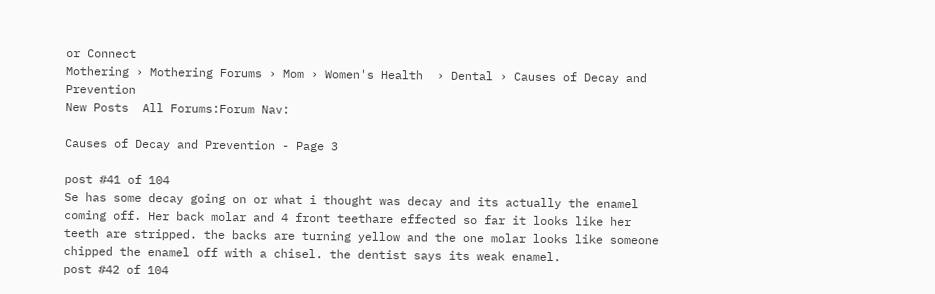or Connect
Mothering › Mothering Forums › Mom › Women's Health  › Dental › Causes of Decay and Prevention
New Posts  All Forums:Forum Nav:

Causes of Decay and Prevention - Page 3

post #41 of 104
Se has some decay going on or what i thought was decay and its actually the enamel coming off. Her back molar and 4 front teethare effected so far it looks like her teeth are stripped. the backs are turning yellow and the one molar looks like someone chipped the enamel off with a chisel. the dentist says its weak enamel.
post #42 of 104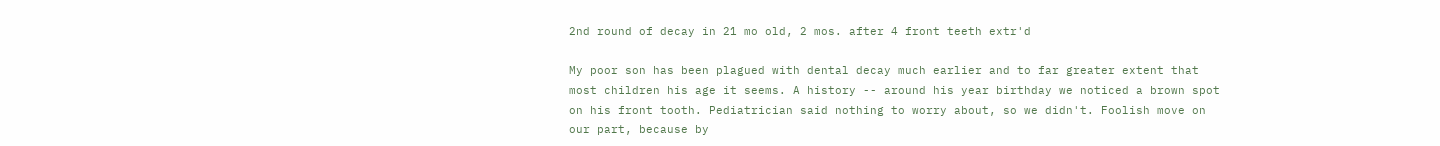2nd round of decay in 21 mo old, 2 mos. after 4 front teeth extr'd

My poor son has been plagued with dental decay much earlier and to far greater extent that most children his age it seems. A history -- around his year birthday we noticed a brown spot on his front tooth. Pediatrician said nothing to worry about, so we didn't. Foolish move on our part, because by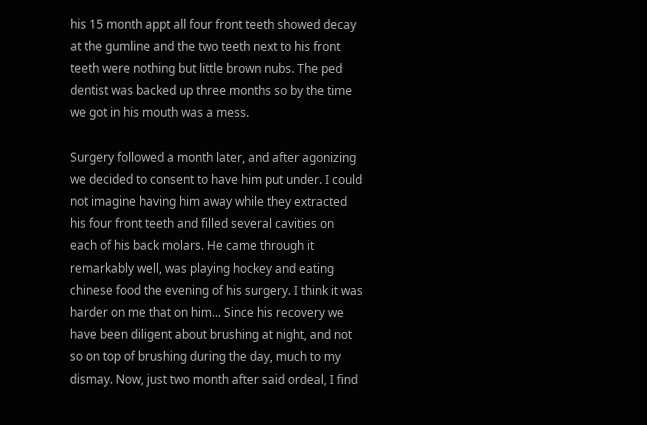his 15 month appt all four front teeth showed decay at the gumline and the two teeth next to his front teeth were nothing but little brown nubs. The ped dentist was backed up three months so by the time we got in his mouth was a mess.

Surgery followed a month later, and after agonizing we decided to consent to have him put under. I could not imagine having him away while they extracted his four front teeth and filled several cavities on each of his back molars. He came through it remarkably well, was playing hockey and eating chinese food the evening of his surgery. I think it was harder on me that on him... Since his recovery we have been diligent about brushing at night, and not so on top of brushing during the day, much to my dismay. Now, just two month after said ordeal, I find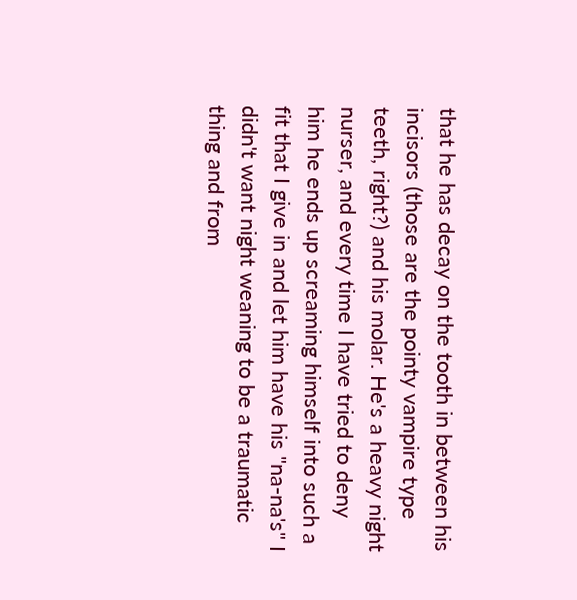that he has decay on the tooth in between his incisors (those are the pointy vampire type teeth, right?) and his molar. He's a heavy night nurser, and every time I have tried to deny him he ends up screaming himself into such a fit that I give in and let him have his "na-na's" I didn't want night weaning to be a traumatic thing and from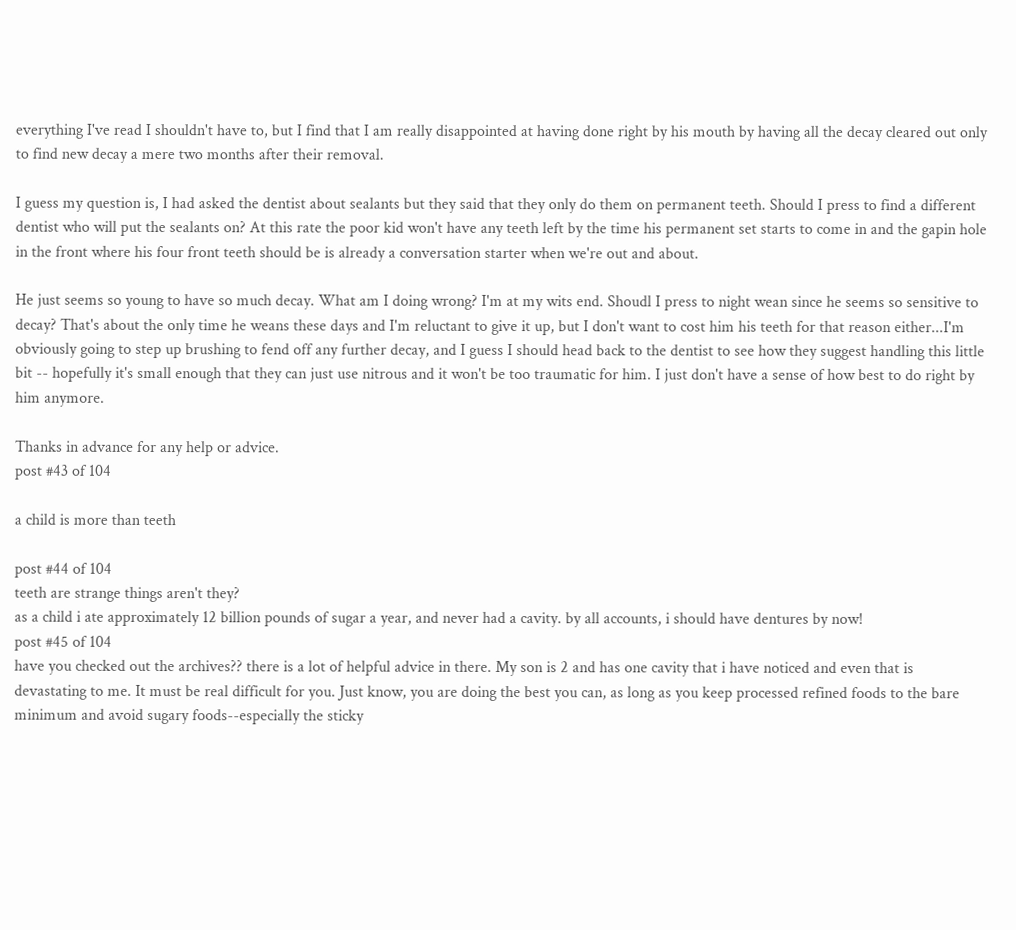everything I've read I shouldn't have to, but I find that I am really disappointed at having done right by his mouth by having all the decay cleared out only to find new decay a mere two months after their removal.

I guess my question is, I had asked the dentist about sealants but they said that they only do them on permanent teeth. Should I press to find a different dentist who will put the sealants on? At this rate the poor kid won't have any teeth left by the time his permanent set starts to come in and the gapin hole in the front where his four front teeth should be is already a conversation starter when we're out and about.

He just seems so young to have so much decay. What am I doing wrong? I'm at my wits end. Shoudl I press to night wean since he seems so sensitive to decay? That's about the only time he weans these days and I'm reluctant to give it up, but I don't want to cost him his teeth for that reason either...I'm obviously going to step up brushing to fend off any further decay, and I guess I should head back to the dentist to see how they suggest handling this little bit -- hopefully it's small enough that they can just use nitrous and it won't be too traumatic for him. I just don't have a sense of how best to do right by him anymore.

Thanks in advance for any help or advice.
post #43 of 104

a child is more than teeth

post #44 of 104
teeth are strange things aren't they?
as a child i ate approximately 12 billion pounds of sugar a year, and never had a cavity. by all accounts, i should have dentures by now!
post #45 of 104
have you checked out the archives?? there is a lot of helpful advice in there. My son is 2 and has one cavity that i have noticed and even that is devastating to me. It must be real difficult for you. Just know, you are doing the best you can, as long as you keep processed refined foods to the bare minimum and avoid sugary foods--especially the sticky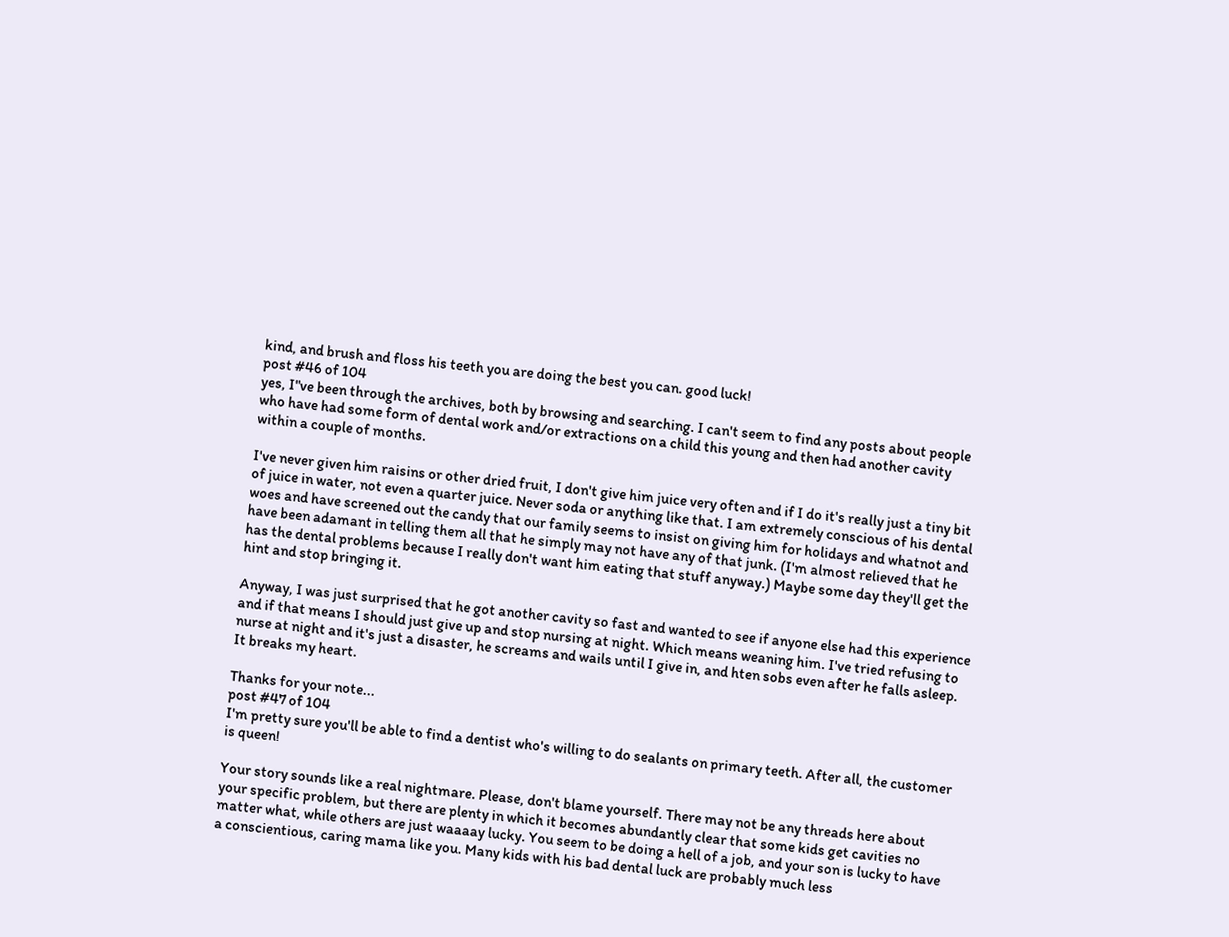kind, and brush and floss his teeth you are doing the best you can. good luck!
post #46 of 104
yes, I"ve been through the archives, both by browsing and searching. I can't seem to find any posts about people who have had some form of dental work and/or extractions on a child this young and then had another cavity within a couple of months.

I've never given him raisins or other dried fruit, I don't give him juice very often and if I do it's really just a tiny bit of juice in water, not even a quarter juice. Never soda or anything like that. I am extremely conscious of his dental woes and have screened out the candy that our family seems to insist on giving him for holidays and whatnot and have been adamant in telling them all that he simply may not have any of that junk. (I'm almost relieved that he has the dental problems because I really don't want him eating that stuff anyway.) Maybe some day they'll get the hint and stop bringing it.

Anyway, I was just surprised that he got another cavity so fast and wanted to see if anyone else had this experience and if that means I should just give up and stop nursing at night. Which means weaning him. I've tried refusing to nurse at night and it's just a disaster, he screams and wails until I give in, and hten sobs even after he falls asleep. It breaks my heart.

Thanks for your note...
post #47 of 104
I'm pretty sure you'll be able to find a dentist who's willing to do sealants on primary teeth. After all, the customer is queen!

Your story sounds like a real nightmare. Please, don't blame yourself. There may not be any threads here about your specific problem, but there are plenty in which it becomes abundantly clear that some kids get cavities no matter what, while others are just waaaay lucky. You seem to be doing a hell of a job, and your son is lucky to have a conscientious, caring mama like you. Many kids with his bad dental luck are probably much less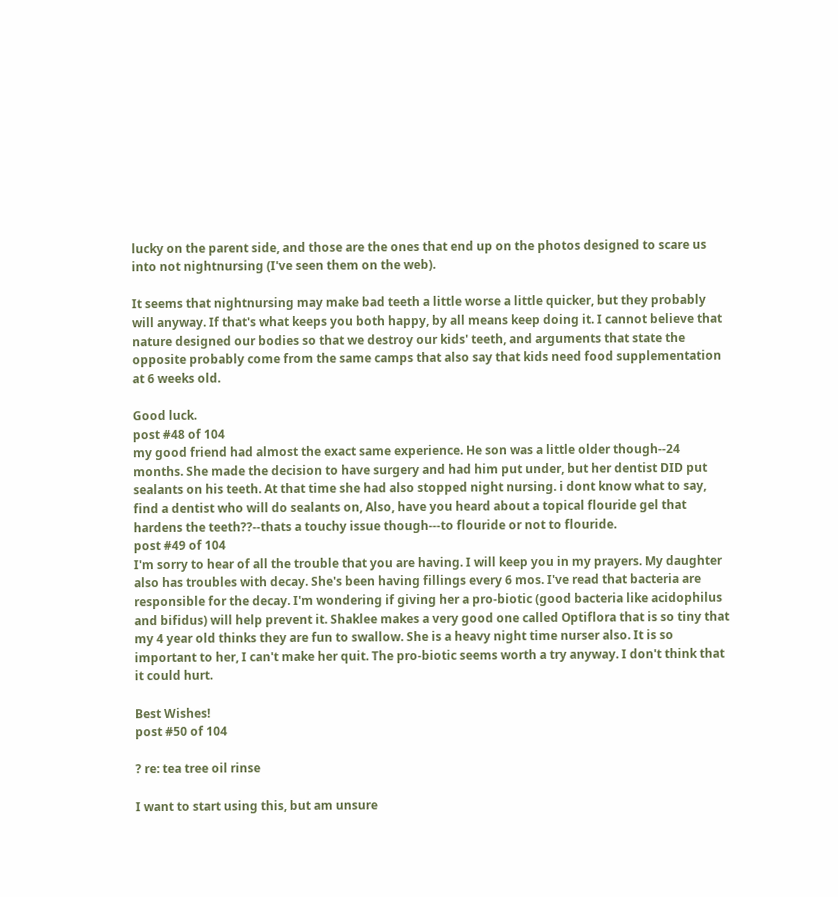lucky on the parent side, and those are the ones that end up on the photos designed to scare us into not nightnursing (I've seen them on the web).

It seems that nightnursing may make bad teeth a little worse a little quicker, but they probably will anyway. If that's what keeps you both happy, by all means keep doing it. I cannot believe that nature designed our bodies so that we destroy our kids' teeth, and arguments that state the opposite probably come from the same camps that also say that kids need food supplementation at 6 weeks old.

Good luck.
post #48 of 104
my good friend had almost the exact same experience. He son was a little older though--24 months. She made the decision to have surgery and had him put under, but her dentist DID put sealants on his teeth. At that time she had also stopped night nursing. i dont know what to say, find a dentist who will do sealants on, Also, have you heard about a topical flouride gel that hardens the teeth??--thats a touchy issue though---to flouride or not to flouride.
post #49 of 104
I'm sorry to hear of all the trouble that you are having. I will keep you in my prayers. My daughter also has troubles with decay. She's been having fillings every 6 mos. I've read that bacteria are responsible for the decay. I'm wondering if giving her a pro-biotic (good bacteria like acidophilus and bifidus) will help prevent it. Shaklee makes a very good one called Optiflora that is so tiny that my 4 year old thinks they are fun to swallow. She is a heavy night time nurser also. It is so important to her, I can't make her quit. The pro-biotic seems worth a try anyway. I don't think that it could hurt.

Best Wishes!
post #50 of 104

? re: tea tree oil rinse

I want to start using this, but am unsure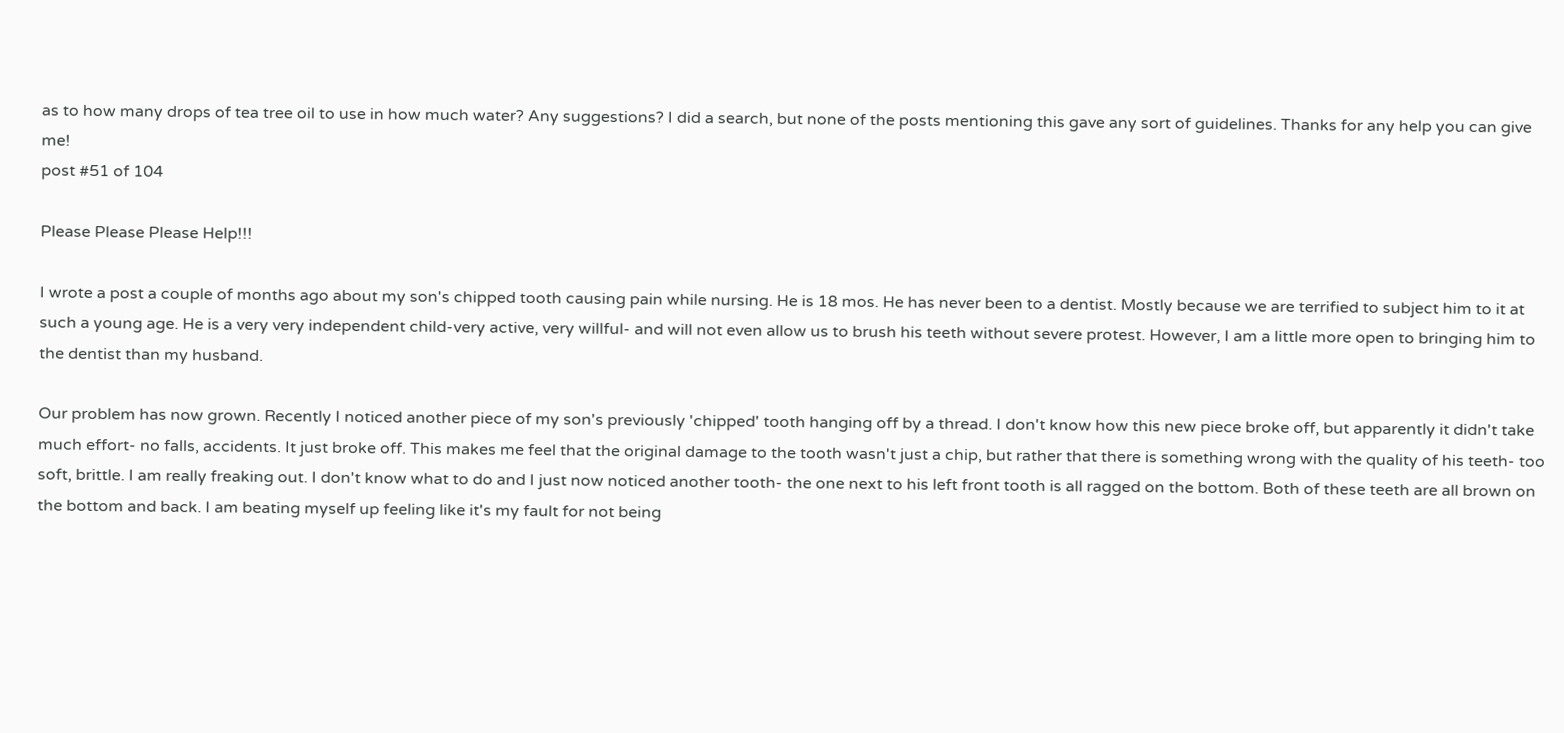as to how many drops of tea tree oil to use in how much water? Any suggestions? I did a search, but none of the posts mentioning this gave any sort of guidelines. Thanks for any help you can give me!
post #51 of 104

Please Please Please Help!!!

I wrote a post a couple of months ago about my son's chipped tooth causing pain while nursing. He is 18 mos. He has never been to a dentist. Mostly because we are terrified to subject him to it at such a young age. He is a very very independent child-very active, very willful- and will not even allow us to brush his teeth without severe protest. However, I am a little more open to bringing him to the dentist than my husband.

Our problem has now grown. Recently I noticed another piece of my son's previously 'chipped' tooth hanging off by a thread. I don't know how this new piece broke off, but apparently it didn't take much effort- no falls, accidents. It just broke off. This makes me feel that the original damage to the tooth wasn't just a chip, but rather that there is something wrong with the quality of his teeth- too soft, brittle. I am really freaking out. I don't know what to do and I just now noticed another tooth- the one next to his left front tooth is all ragged on the bottom. Both of these teeth are all brown on the bottom and back. I am beating myself up feeling like it's my fault for not being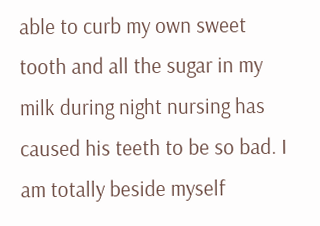able to curb my own sweet tooth and all the sugar in my milk during night nursing has caused his teeth to be so bad. I am totally beside myself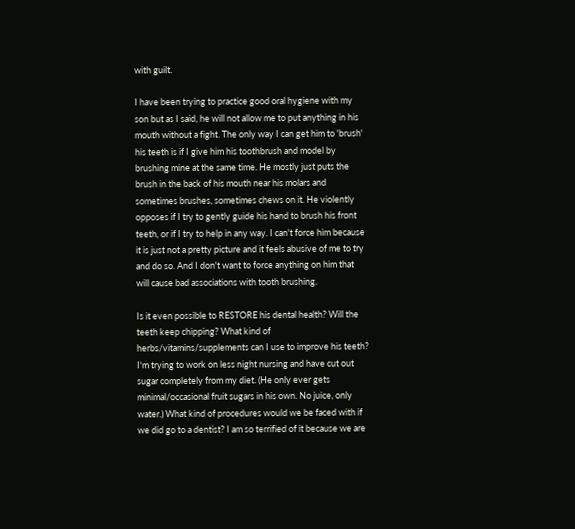with guilt.

I have been trying to practice good oral hygiene with my son but as I said, he will not allow me to put anything in his mouth without a fight. The only way I can get him to 'brush' his teeth is if I give him his toothbrush and model by brushing mine at the same time. He mostly just puts the brush in the back of his mouth near his molars and sometimes brushes, sometimes chews on it. He violently opposes if I try to gently guide his hand to brush his front teeth, or if I try to help in any way. I can't force him because it is just not a pretty picture and it feels abusive of me to try and do so. And I don't want to force anything on him that will cause bad associations with tooth brushing.

Is it even possible to RESTORE his dental health? Will the teeth keep chipping? What kind of herbs/vitamins/supplements can I use to improve his teeth? I'm trying to work on less night nursing and have cut out sugar completely from my diet. (He only ever gets minimal/occasional fruit sugars in his own. No juice, only water.) What kind of procedures would we be faced with if we did go to a dentist? I am so terrified of it because we are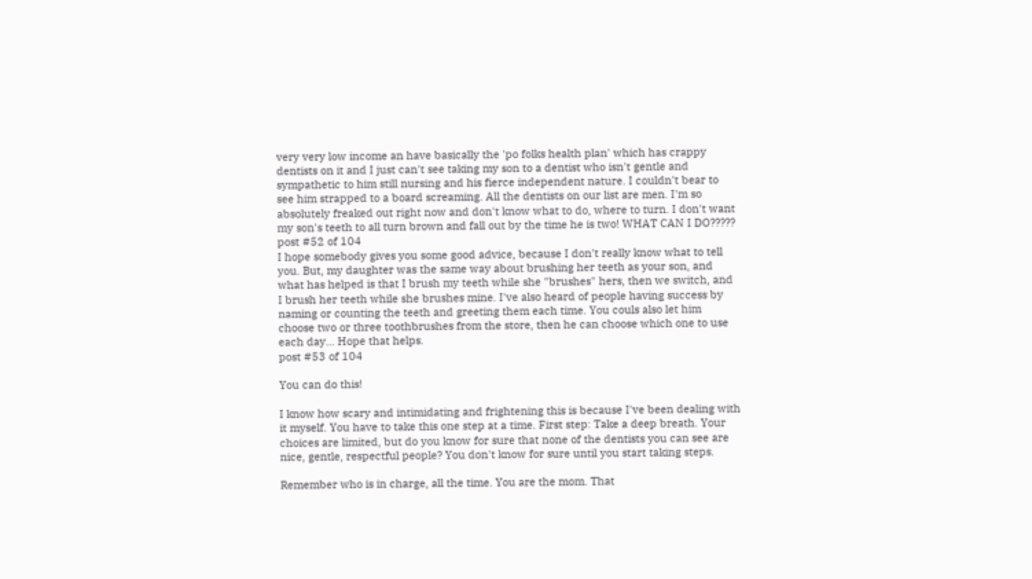very very low income an have basically the 'po folks health plan' which has crappy dentists on it and I just can't see taking my son to a dentist who isn't gentle and sympathetic to him still nursing and his fierce independent nature. I couldn't bear to see him strapped to a board screaming. All the dentists on our list are men. I'm so absolutely freaked out right now and don't know what to do, where to turn. I don't want my son's teeth to all turn brown and fall out by the time he is two! WHAT CAN I DO?????
post #52 of 104
I hope somebody gives you some good advice, because I don't really know what to tell you. But, my daughter was the same way about brushing her teeth as your son, and what has helped is that I brush my teeth while she "brushes" hers, then we switch, and I brush her teeth while she brushes mine. I've also heard of people having success by naming or counting the teeth and greeting them each time. You couls also let him choose two or three toothbrushes from the store, then he can choose which one to use each day... Hope that helps.
post #53 of 104

You can do this!

I know how scary and intimidating and frightening this is because I've been dealing with it myself. You have to take this one step at a time. First step: Take a deep breath. Your choices are limited, but do you know for sure that none of the dentists you can see are nice, gentle, respectful people? You don't know for sure until you start taking steps.

Remember who is in charge, all the time. You are the mom. That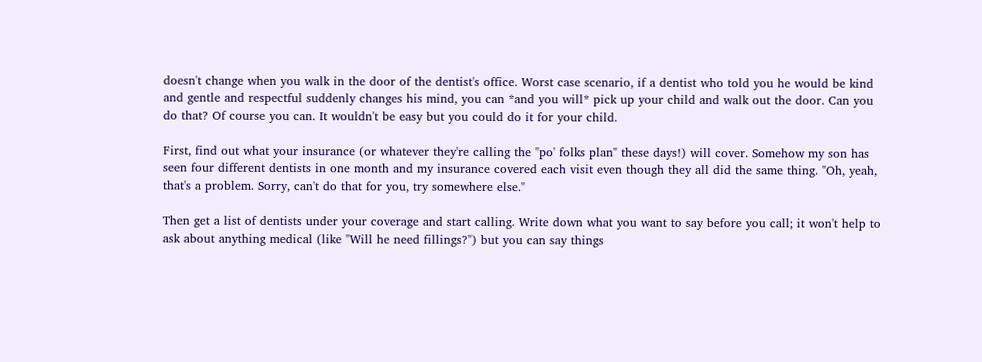doesn't change when you walk in the door of the dentist's office. Worst case scenario, if a dentist who told you he would be kind and gentle and respectful suddenly changes his mind, you can *and you will* pick up your child and walk out the door. Can you do that? Of course you can. It wouldn't be easy but you could do it for your child.

First, find out what your insurance (or whatever they're calling the "po' folks plan" these days!) will cover. Somehow my son has seen four different dentists in one month and my insurance covered each visit even though they all did the same thing. "Oh, yeah, that's a problem. Sorry, can't do that for you, try somewhere else."

Then get a list of dentists under your coverage and start calling. Write down what you want to say before you call; it won't help to ask about anything medical (like "Will he need fillings?") but you can say things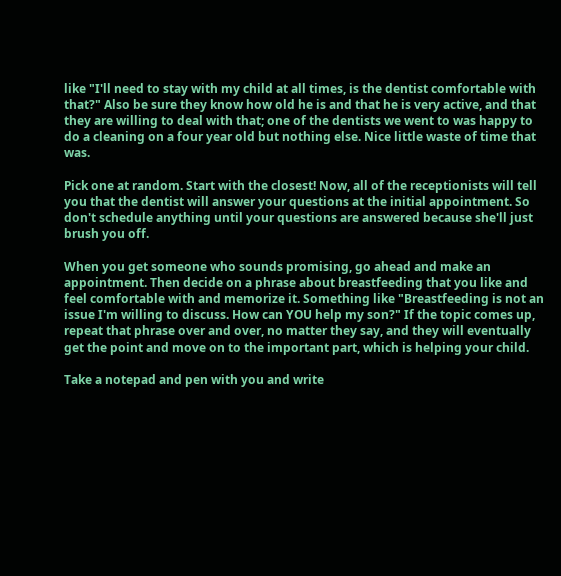like "I'll need to stay with my child at all times, is the dentist comfortable with that?" Also be sure they know how old he is and that he is very active, and that they are willing to deal with that; one of the dentists we went to was happy to do a cleaning on a four year old but nothing else. Nice little waste of time that was.

Pick one at random. Start with the closest! Now, all of the receptionists will tell you that the dentist will answer your questions at the initial appointment. So don't schedule anything until your questions are answered because she'll just brush you off.

When you get someone who sounds promising, go ahead and make an appointment. Then decide on a phrase about breastfeeding that you like and feel comfortable with and memorize it. Something like "Breastfeeding is not an issue I'm willing to discuss. How can YOU help my son?" If the topic comes up, repeat that phrase over and over, no matter they say, and they will eventually get the point and move on to the important part, which is helping your child.

Take a notepad and pen with you and write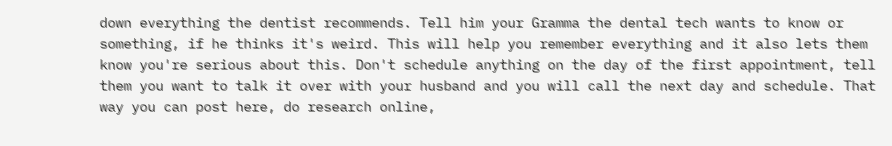down everything the dentist recommends. Tell him your Gramma the dental tech wants to know or something, if he thinks it's weird. This will help you remember everything and it also lets them know you're serious about this. Don't schedule anything on the day of the first appointment, tell them you want to talk it over with your husband and you will call the next day and schedule. That way you can post here, do research online,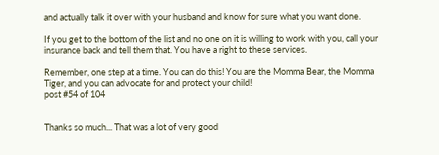and actually talk it over with your husband and know for sure what you want done.

If you get to the bottom of the list and no one on it is willing to work with you, call your insurance back and tell them that. You have a right to these services.

Remember, one step at a time. You can do this! You are the Momma Bear, the Momma Tiger, and you can advocate for and protect your child!
post #54 of 104


Thanks so much... That was a lot of very good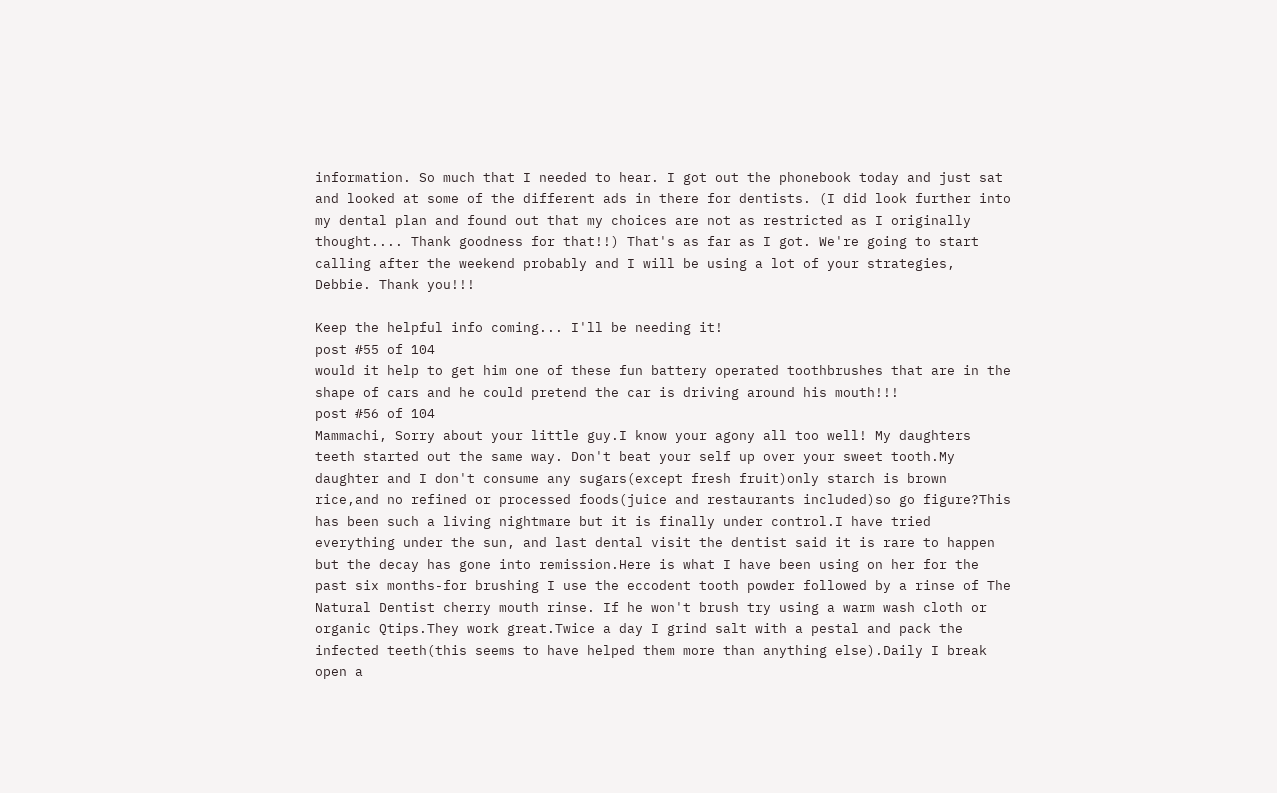information. So much that I needed to hear. I got out the phonebook today and just sat and looked at some of the different ads in there for dentists. (I did look further into my dental plan and found out that my choices are not as restricted as I originally thought.... Thank goodness for that!!) That's as far as I got. We're going to start calling after the weekend probably and I will be using a lot of your strategies, Debbie. Thank you!!!

Keep the helpful info coming... I'll be needing it!
post #55 of 104
would it help to get him one of these fun battery operated toothbrushes that are in the shape of cars and he could pretend the car is driving around his mouth!!!
post #56 of 104
Mammachi, Sorry about your little guy.I know your agony all too well! My daughters teeth started out the same way. Don't beat your self up over your sweet tooth.My daughter and I don't consume any sugars(except fresh fruit)only starch is brown rice,and no refined or processed foods(juice and restaurants included)so go figure?This has been such a living nightmare but it is finally under control.I have tried everything under the sun, and last dental visit the dentist said it is rare to happen but the decay has gone into remission.Here is what I have been using on her for the past six months-for brushing I use the eccodent tooth powder followed by a rinse of The Natural Dentist cherry mouth rinse. If he won't brush try using a warm wash cloth or organic Qtips.They work great.Twice a day I grind salt with a pestal and pack the infected teeth(this seems to have helped them more than anything else).Daily I break open a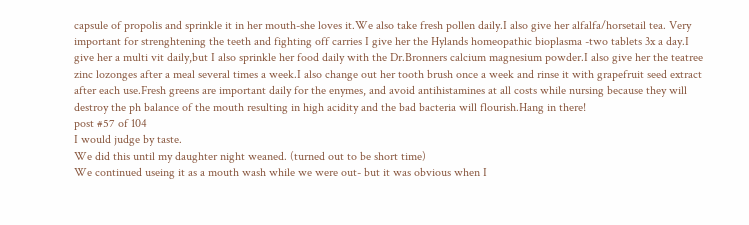capsule of propolis and sprinkle it in her mouth-she loves it.We also take fresh pollen daily.I also give her alfalfa/horsetail tea. Very important for strenghtening the teeth and fighting off carries I give her the Hylands homeopathic bioplasma -two tablets 3x a day.I give her a multi vit daily,but I also sprinkle her food daily with the Dr.Bronners calcium magnesium powder.I also give her the teatree zinc lozonges after a meal several times a week.I also change out her tooth brush once a week and rinse it with grapefruit seed extract after each use.Fresh greens are important daily for the enymes, and avoid antihistamines at all costs while nursing because they will destroy the ph balance of the mouth resulting in high acidity and the bad bacteria will flourish.Hang in there!
post #57 of 104
I would judge by taste.
We did this until my daughter night weaned. (turned out to be short time)
We continued useing it as a mouth wash while we were out- but it was obvious when I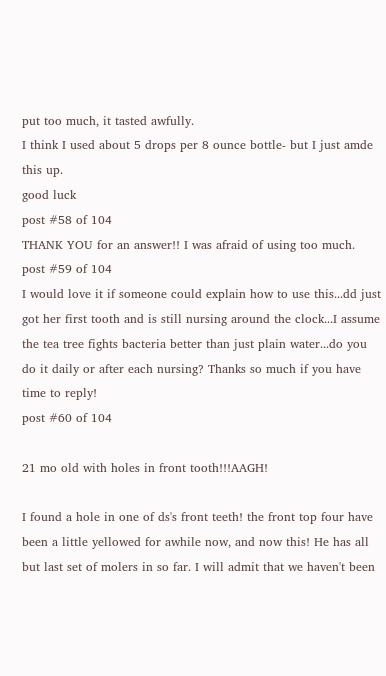put too much, it tasted awfully.
I think I used about 5 drops per 8 ounce bottle- but I just amde this up.
good luck
post #58 of 104
THANK YOU for an answer!! I was afraid of using too much.
post #59 of 104
I would love it if someone could explain how to use this...dd just got her first tooth and is still nursing around the clock...I assume the tea tree fights bacteria better than just plain water...do you do it daily or after each nursing? Thanks so much if you have time to reply!
post #60 of 104

21 mo old with holes in front tooth!!!AAGH!

I found a hole in one of ds's front teeth! the front top four have been a little yellowed for awhile now, and now this! He has all but last set of molers in so far. I will admit that we haven't been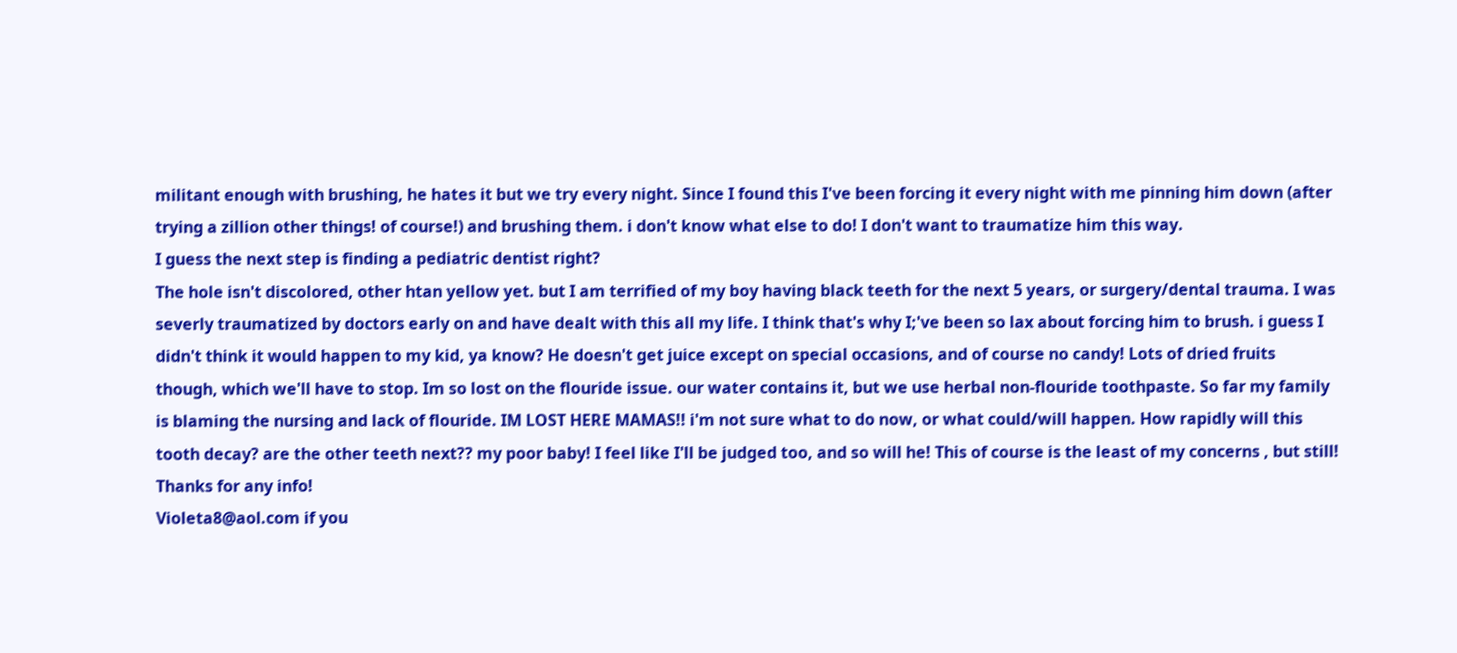militant enough with brushing, he hates it but we try every night. Since I found this I've been forcing it every night with me pinning him down (after trying a zillion other things! of course!) and brushing them. i don't know what else to do! I don't want to traumatize him this way.
I guess the next step is finding a pediatric dentist right?
The hole isn't discolored, other htan yellow yet. but I am terrified of my boy having black teeth for the next 5 years, or surgery/dental trauma. I was severly traumatized by doctors early on and have dealt with this all my life. I think that's why I;'ve been so lax about forcing him to brush. i guess I didn't think it would happen to my kid, ya know? He doesn't get juice except on special occasions, and of course no candy! Lots of dried fruits though, which we'll have to stop. Im so lost on the flouride issue. our water contains it, but we use herbal non-flouride toothpaste. So far my family is blaming the nursing and lack of flouride. IM LOST HERE MAMAS!! i'm not sure what to do now, or what could/will happen. How rapidly will this tooth decay? are the other teeth next?? my poor baby! I feel like I'll be judged too, and so will he! This of course is the least of my concerns , but still!
Thanks for any info!
Violeta8@aol.com if you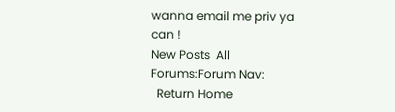wanna email me priv ya can !
New Posts  All Forums:Forum Nav:
  Return Home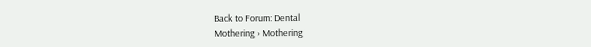Back to Forum: Dental
Mothering › Mothering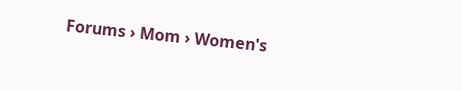Forums › Mom › Women's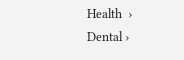Health  › Dental ›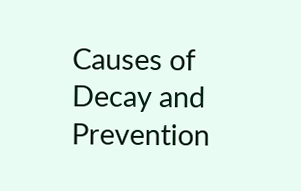Causes of Decay and Prevention